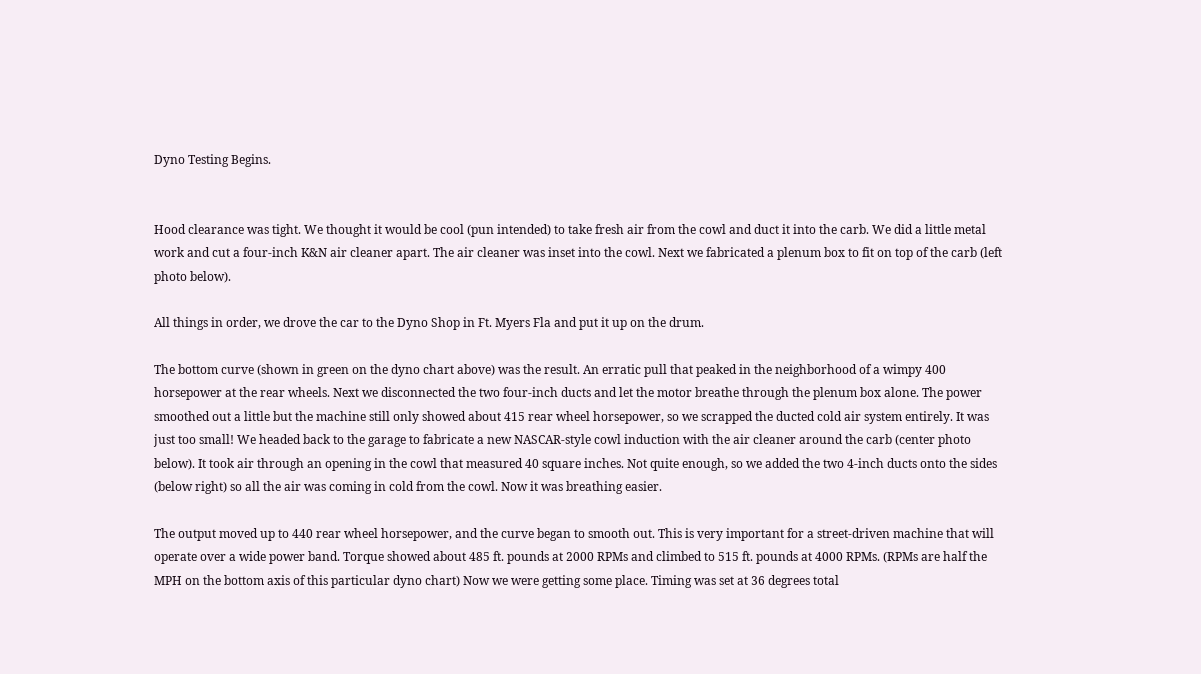Dyno Testing Begins.


Hood clearance was tight. We thought it would be cool (pun intended) to take fresh air from the cowl and duct it into the carb. We did a little metal work and cut a four-inch K&N air cleaner apart. The air cleaner was inset into the cowl. Next we fabricated a plenum box to fit on top of the carb (left photo below).

All things in order, we drove the car to the Dyno Shop in Ft. Myers Fla and put it up on the drum.

The bottom curve (shown in green on the dyno chart above) was the result. An erratic pull that peaked in the neighborhood of a wimpy 400 horsepower at the rear wheels. Next we disconnected the two four-inch ducts and let the motor breathe through the plenum box alone. The power smoothed out a little but the machine still only showed about 415 rear wheel horsepower, so we scrapped the ducted cold air system entirely. It was just too small! We headed back to the garage to fabricate a new NASCAR-style cowl induction with the air cleaner around the carb (center photo below). It took air through an opening in the cowl that measured 40 square inches. Not quite enough, so we added the two 4-inch ducts onto the sides (below right) so all the air was coming in cold from the cowl. Now it was breathing easier.

The output moved up to 440 rear wheel horsepower, and the curve began to smooth out. This is very important for a street-driven machine that will operate over a wide power band. Torque showed about 485 ft. pounds at 2000 RPMs and climbed to 515 ft. pounds at 4000 RPMs. (RPMs are half the MPH on the bottom axis of this particular dyno chart) Now we were getting some place. Timing was set at 36 degrees total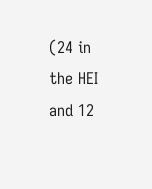(24 in the HEI and 12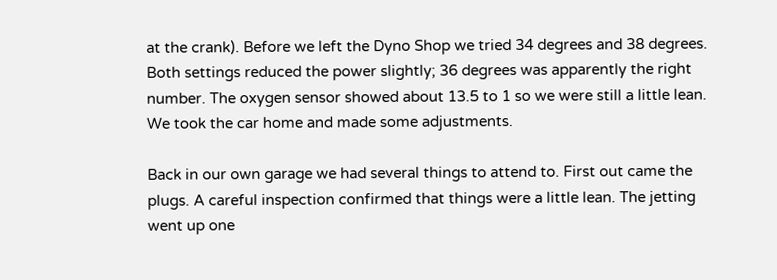at the crank). Before we left the Dyno Shop we tried 34 degrees and 38 degrees. Both settings reduced the power slightly; 36 degrees was apparently the right number. The oxygen sensor showed about 13.5 to 1 so we were still a little lean. We took the car home and made some adjustments.

Back in our own garage we had several things to attend to. First out came the plugs. A careful inspection confirmed that things were a little lean. The jetting went up one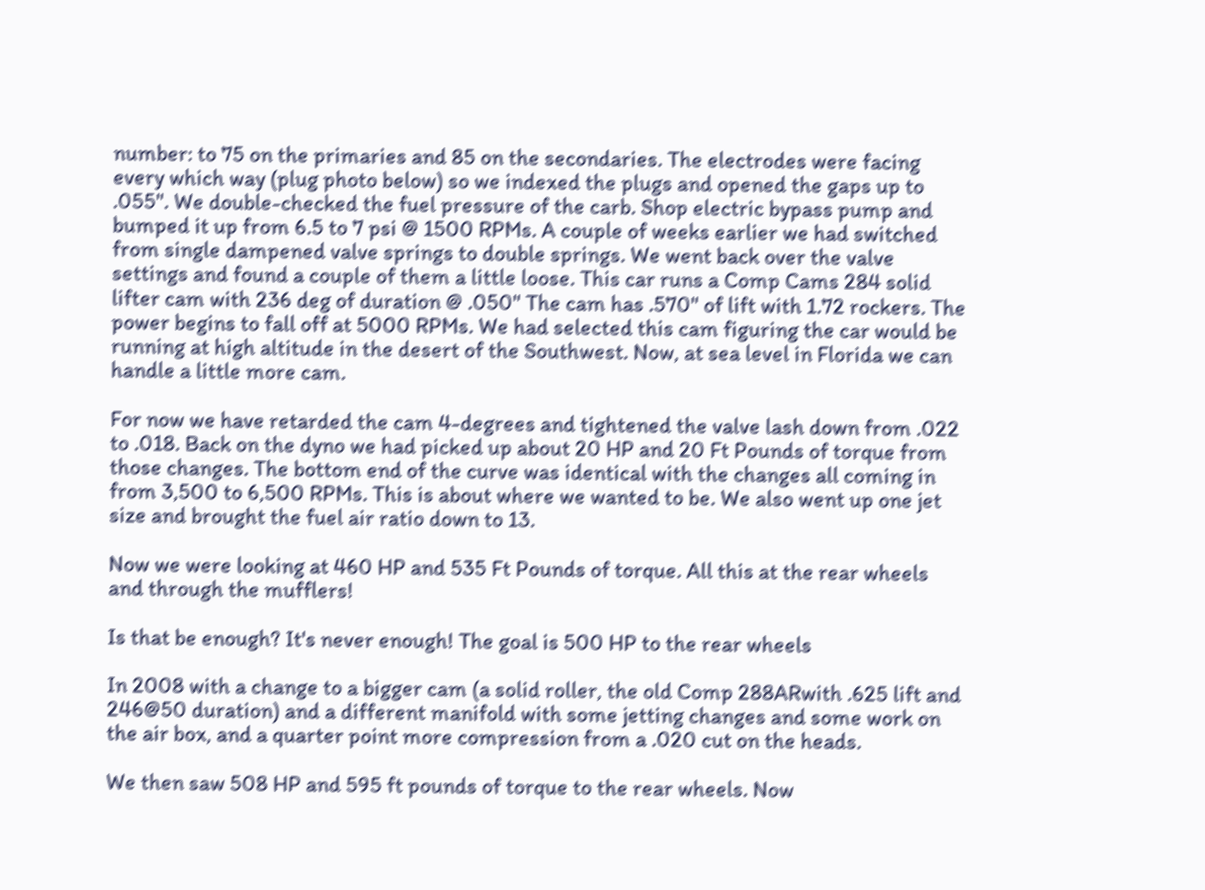number: to 75 on the primaries and 85 on the secondaries. The electrodes were facing every which way (plug photo below) so we indexed the plugs and opened the gaps up to .055". We double-checked the fuel pressure of the carb. Shop electric bypass pump and bumped it up from 6.5 to 7 psi @ 1500 RPMs. A couple of weeks earlier we had switched from single dampened valve springs to double springs. We went back over the valve settings and found a couple of them a little loose. This car runs a Comp Cams 284 solid lifter cam with 236 deg of duration @ .050" The cam has .570" of lift with 1.72 rockers. The power begins to fall off at 5000 RPMs. We had selected this cam figuring the car would be running at high altitude in the desert of the Southwest. Now, at sea level in Florida we can handle a little more cam.

For now we have retarded the cam 4-degrees and tightened the valve lash down from .022 to .018. Back on the dyno we had picked up about 20 HP and 20 Ft Pounds of torque from those changes. The bottom end of the curve was identical with the changes all coming in from 3,500 to 6,500 RPMs. This is about where we wanted to be. We also went up one jet size and brought the fuel air ratio down to 13.

Now we were looking at 460 HP and 535 Ft Pounds of torque. All this at the rear wheels and through the mufflers!

Is that be enough? It's never enough! The goal is 500 HP to the rear wheels

In 2008 with a change to a bigger cam (a solid roller, the old Comp 288ARwith .625 lift and 246@50 duration) and a different manifold with some jetting changes and some work on the air box, and a quarter point more compression from a .020 cut on the heads.

We then saw 508 HP and 595 ft pounds of torque to the rear wheels. Now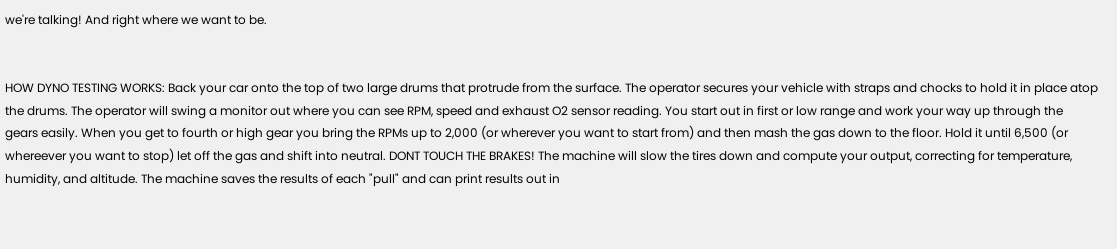we're talking! And right where we want to be.


HOW DYNO TESTING WORKS: Back your car onto the top of two large drums that protrude from the surface. The operator secures your vehicle with straps and chocks to hold it in place atop the drums. The operator will swing a monitor out where you can see RPM, speed and exhaust O2 sensor reading. You start out in first or low range and work your way up through the gears easily. When you get to fourth or high gear you bring the RPMs up to 2,000 (or wherever you want to start from) and then mash the gas down to the floor. Hold it until 6,500 (or whereever you want to stop) let off the gas and shift into neutral. DONT TOUCH THE BRAKES! The machine will slow the tires down and compute your output, correcting for temperature, humidity, and altitude. The machine saves the results of each "pull" and can print results out in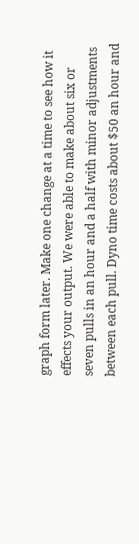graph form later. Make one change at a time to see how it effects your output. We were able to make about six or seven pulls in an hour and a half with minor adjustments between each pull. Dyno time costs about $50 an hour and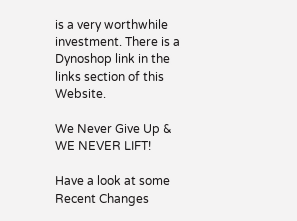is a very worthwhile investment. There is a Dynoshop link in the links section of this Website.

We Never Give Up & WE NEVER LIFT!

Have a look at some Recent Changes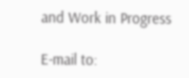and Work in Progress

E-mail to: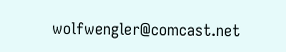wolfwengler@comcast.net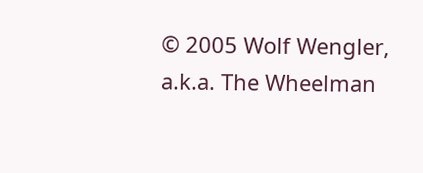© 2005 Wolf Wengler, a.k.a. The Wheelman